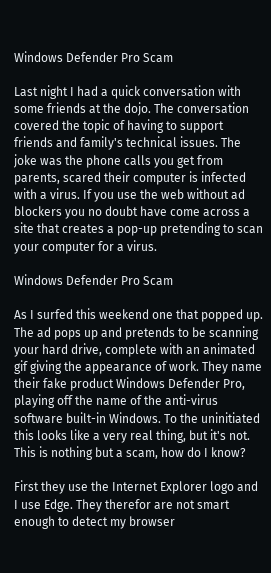Windows Defender Pro Scam

Last night I had a quick conversation with some friends at the dojo. The conversation covered the topic of having to support friends and family's technical issues. The joke was the phone calls you get from parents, scared their computer is infected with a virus. If you use the web without ad blockers you no doubt have come across a site that creates a pop-up pretending to scan your computer for a virus.

Windows Defender Pro Scam

As I surfed this weekend one that popped up. The ad pops up and pretends to be scanning your hard drive, complete with an animated gif giving the appearance of work. They name their fake product Windows Defender Pro, playing off the name of the anti-virus software built-in Windows. To the uninitiated this looks like a very real thing, but it's not. This is nothing but a scam, how do I know?

First they use the Internet Explorer logo and I use Edge. They therefor are not smart enough to detect my browser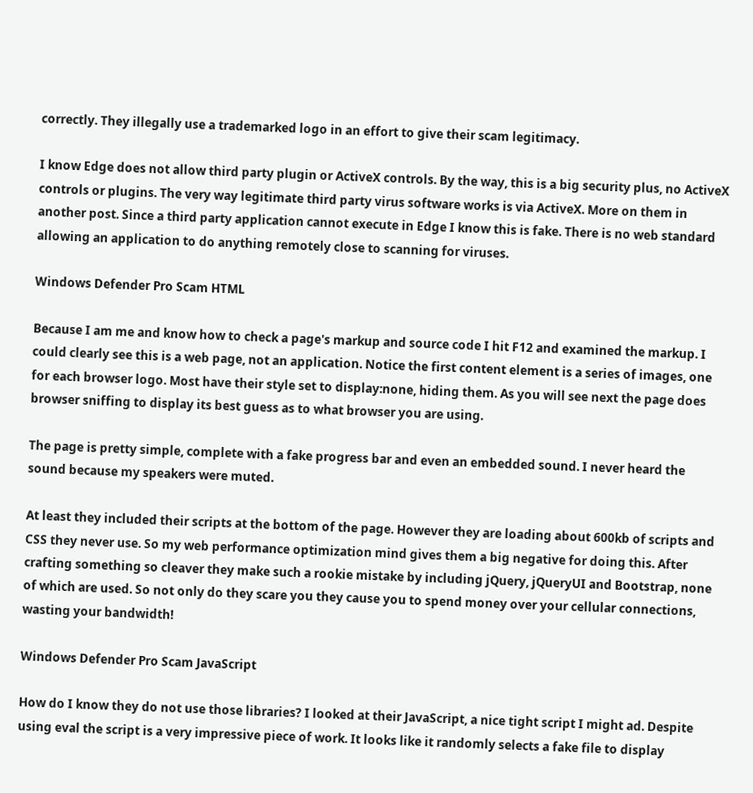correctly. They illegally use a trademarked logo in an effort to give their scam legitimacy.

I know Edge does not allow third party plugin or ActiveX controls. By the way, this is a big security plus, no ActiveX controls or plugins. The very way legitimate third party virus software works is via ActiveX. More on them in another post. Since a third party application cannot execute in Edge I know this is fake. There is no web standard allowing an application to do anything remotely close to scanning for viruses.

Windows Defender Pro Scam HTML

Because I am me and know how to check a page's markup and source code I hit F12 and examined the markup. I could clearly see this is a web page, not an application. Notice the first content element is a series of images, one for each browser logo. Most have their style set to display:none, hiding them. As you will see next the page does browser sniffing to display its best guess as to what browser you are using.

The page is pretty simple, complete with a fake progress bar and even an embedded sound. I never heard the sound because my speakers were muted.

At least they included their scripts at the bottom of the page. However they are loading about 600kb of scripts and CSS they never use. So my web performance optimization mind gives them a big negative for doing this. After crafting something so cleaver they make such a rookie mistake by including jQuery, jQueryUI and Bootstrap, none of which are used. So not only do they scare you they cause you to spend money over your cellular connections, wasting your bandwidth!

Windows Defender Pro Scam JavaScript

How do I know they do not use those libraries? I looked at their JavaScript, a nice tight script I might ad. Despite using eval the script is a very impressive piece of work. It looks like it randomly selects a fake file to display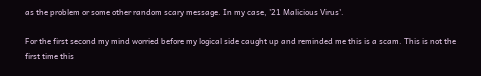as the problem or some other random scary message. In my case, '21 Malicious Virus'.

For the first second my mind worried before my logical side caught up and reminded me this is a scam. This is not the first time this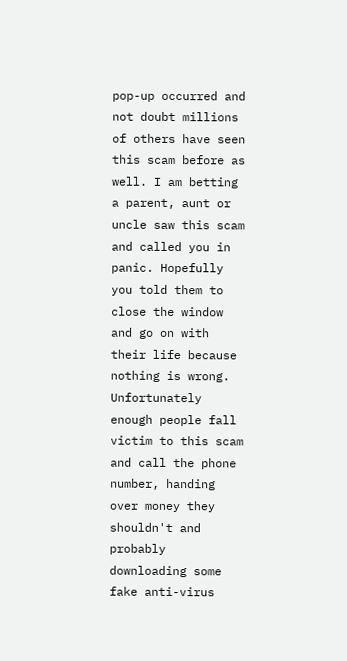pop-up occurred and not doubt millions of others have seen this scam before as well. I am betting a parent, aunt or uncle saw this scam and called you in panic. Hopefully you told them to close the window and go on with their life because nothing is wrong. Unfortunately enough people fall victim to this scam and call the phone number, handing over money they shouldn't and probably downloading some fake anti-virus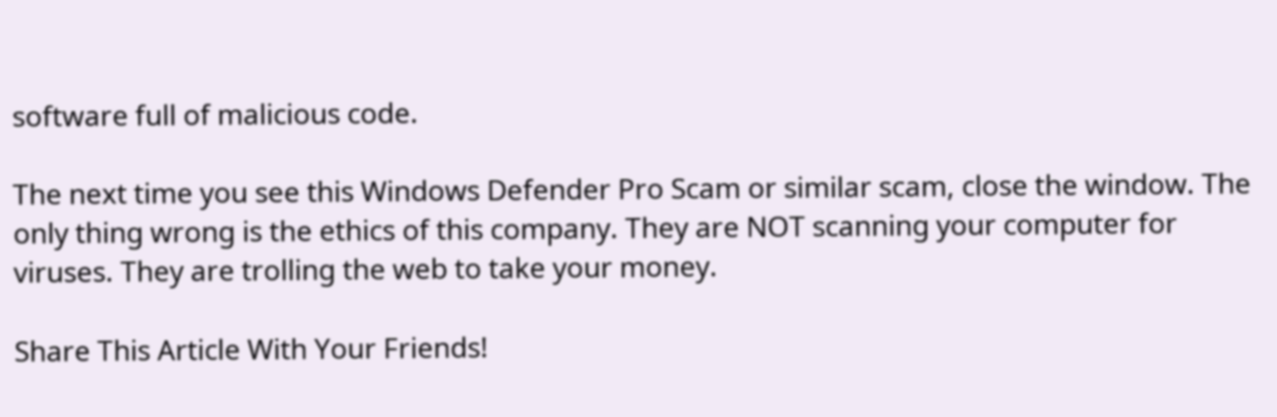software full of malicious code.

The next time you see this Windows Defender Pro Scam or similar scam, close the window. The only thing wrong is the ethics of this company. They are NOT scanning your computer for viruses. They are trolling the web to take your money.

Share This Article With Your Friends!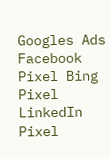Googles Ads Facebook Pixel Bing Pixel LinkedIn Pixel